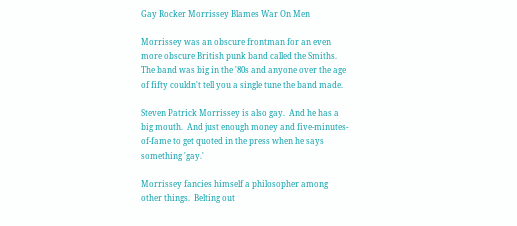Gay Rocker Morrissey Blames War On Men

Morrissey was an obscure frontman for an even more obscure British punk band called the Smiths.  The band was big in the '80s and anyone over the age of fifty couldn't tell you a single tune the band made.

Steven Patrick Morrissey is also gay.  And he has a big mouth.  And just enough money and five-minutes-of-fame to get quoted in the press when he says something 'gay.'

Morrissey fancies himself a philosopher among other things.  Belting out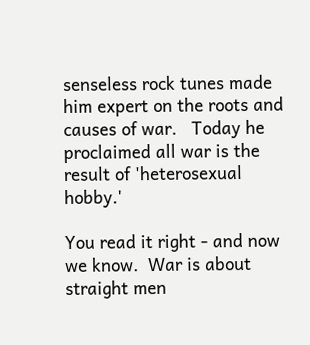senseless rock tunes made him expert on the roots and causes of war.   Today he proclaimed all war is the result of 'heterosexual hobby.'

You read it right - and now we know.  War is about straight men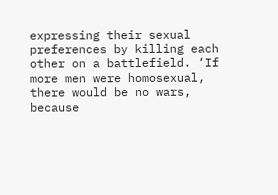expressing their sexual preferences by killing each other on a battlefield. ‘If more men were homosexual, there would be no wars, because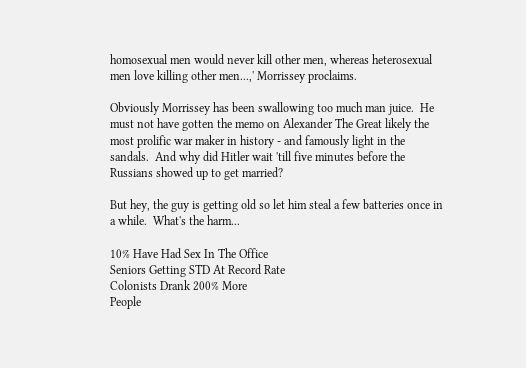homosexual men would never kill other men, whereas heterosexual men love killing other men...,' Morrissey proclaims.

Obviously Morrissey has been swallowing too much man juice.  He must not have gotten the memo on Alexander The Great likely the most prolific war maker in history - and famously light in the sandals.  And why did Hitler wait 'till five minutes before the Russians showed up to get married?

But hey, the guy is getting old so let him steal a few batteries once in a while.  What's the harm...

10% Have Had Sex In The Office
Seniors Getting STD At Record Rate
Colonists Drank 200% More
People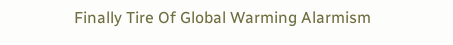Finally Tire Of Global Warming Alarmism